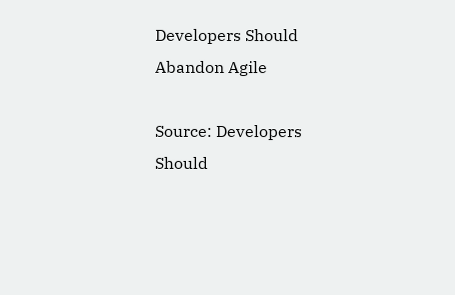Developers Should Abandon Agile

Source: Developers Should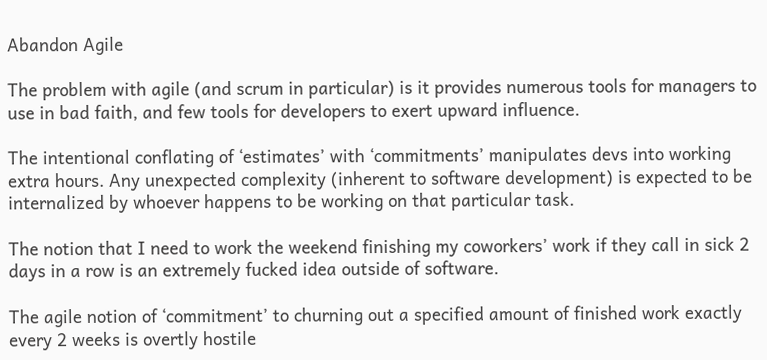Abandon Agile

The problem with agile (and scrum in particular) is it provides numerous tools for managers to use in bad faith, and few tools for developers to exert upward influence.

The intentional conflating of ‘estimates’ with ‘commitments’ manipulates devs into working extra hours. Any unexpected complexity (inherent to software development) is expected to be internalized by whoever happens to be working on that particular task.

The notion that I need to work the weekend finishing my coworkers’ work if they call in sick 2 days in a row is an extremely fucked idea outside of software.

The agile notion of ‘commitment’ to churning out a specified amount of finished work exactly every 2 weeks is overtly hostile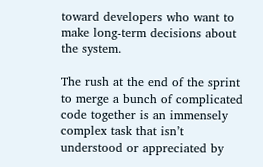toward developers who want to make long-term decisions about the system.

The rush at the end of the sprint to merge a bunch of complicated code together is an immensely complex task that isn’t understood or appreciated by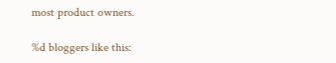most product owners.

%d bloggers like this: